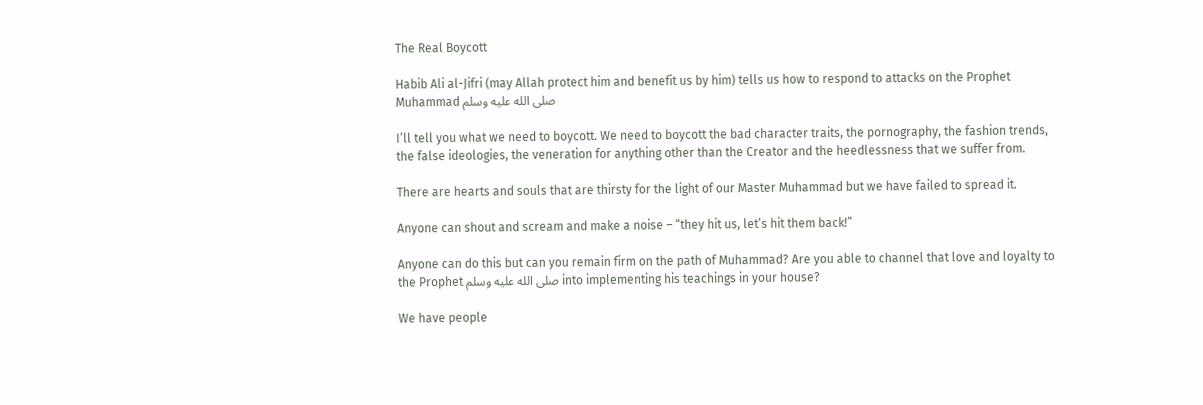The Real Boycott

Habib Ali al-Jifri (may Allah protect him and benefit us by him) tells us how to respond to attacks on the Prophet Muhammad صلى الله عليه وسلم

I’ll tell you what we need to boycott. We need to boycott the bad character traits, the pornography, the fashion trends, the false ideologies, the veneration for anything other than the Creator and the heedlessness that we suffer from.

There are hearts and souls that are thirsty for the light of our Master Muhammad but we have failed to spread it.

Anyone can shout and scream and make a noise – “they hit us, let’s hit them back!”

Anyone can do this but can you remain firm on the path of Muhammad? Are you able to channel that love and loyalty to the Prophet صلى الله عليه وسلم into implementing his teachings in your house?

We have people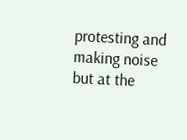protesting and making noise but at the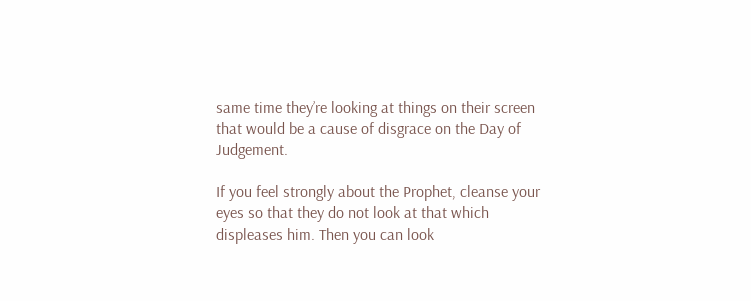same time they’re looking at things on their screen that would be a cause of disgrace on the Day of Judgement.

If you feel strongly about the Prophet, cleanse your eyes so that they do not look at that which displeases him. Then you can look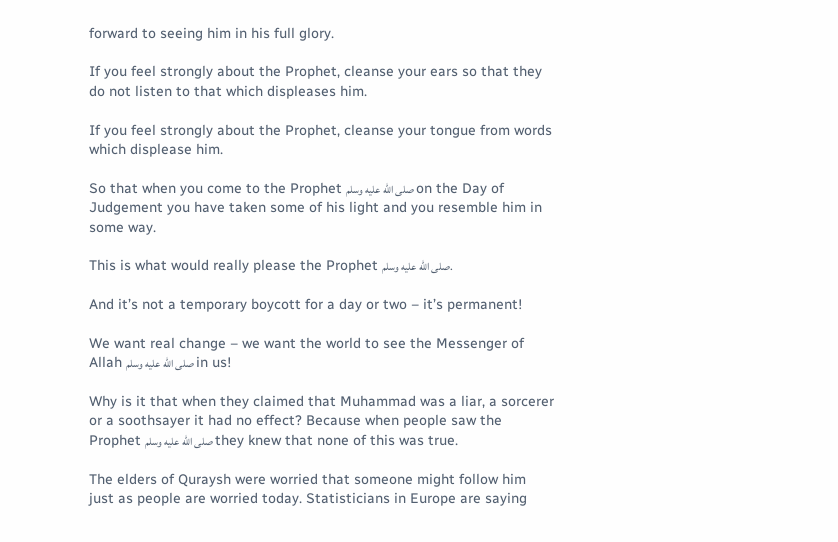forward to seeing him in his full glory.

If you feel strongly about the Prophet, cleanse your ears so that they do not listen to that which displeases him.

If you feel strongly about the Prophet, cleanse your tongue from words which displease him.

So that when you come to the Prophet صلى الله عليه وسلم on the Day of Judgement you have taken some of his light and you resemble him in some way.

This is what would really please the Prophet صلى الله عليه وسلم.

And it’s not a temporary boycott for a day or two – it’s permanent!

We want real change – we want the world to see the Messenger of Allah صلى الله عليه وسلم in us!

Why is it that when they claimed that Muhammad was a liar, a sorcerer or a soothsayer it had no effect? Because when people saw the Prophet صلى الله عليه وسلم they knew that none of this was true.

The elders of Quraysh were worried that someone might follow him just as people are worried today. Statisticians in Europe are saying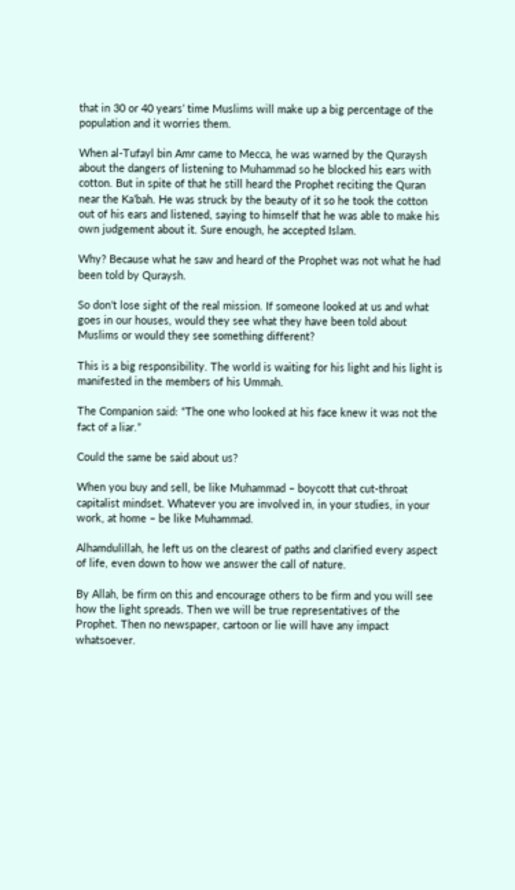that in 30 or 40 years’ time Muslims will make up a big percentage of the population and it worries them.

When al-Tufayl bin Amr came to Mecca, he was warned by the Quraysh about the dangers of listening to Muhammad so he blocked his ears with cotton. But in spite of that he still heard the Prophet reciting the Quran near the Ka’bah. He was struck by the beauty of it so he took the cotton out of his ears and listened, saying to himself that he was able to make his own judgement about it. Sure enough, he accepted Islam.

Why? Because what he saw and heard of the Prophet was not what he had been told by Quraysh.

So don’t lose sight of the real mission. If someone looked at us and what goes in our houses, would they see what they have been told about Muslims or would they see something different?

This is a big responsibility. The world is waiting for his light and his light is manifested in the members of his Ummah.

The Companion said: “The one who looked at his face knew it was not the fact of a liar.”

Could the same be said about us?

When you buy and sell, be like Muhammad – boycott that cut-throat capitalist mindset. Whatever you are involved in, in your studies, in your work, at home – be like Muhammad.

Alhamdulillah, he left us on the clearest of paths and clarified every aspect of life, even down to how we answer the call of nature.

By Allah, be firm on this and encourage others to be firm and you will see how the light spreads. Then we will be true representatives of the Prophet. Then no newspaper, cartoon or lie will have any impact whatsoever.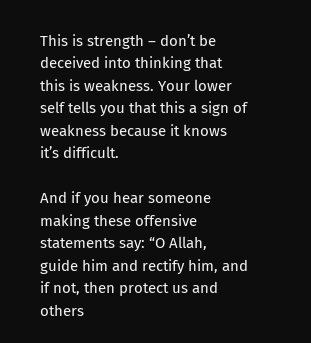This is strength – don’t be deceived into thinking that this is weakness. Your lower self tells you that this a sign of weakness because it knows it’s difficult.

And if you hear someone making these offensive statements say: “O Allah, guide him and rectify him, and if not, then protect us and others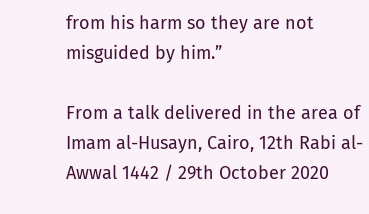from his harm so they are not misguided by him.”

From a talk delivered in the area of Imam al-Husayn, Cairo, 12th Rabi al-Awwal 1442 / 29th October 2020